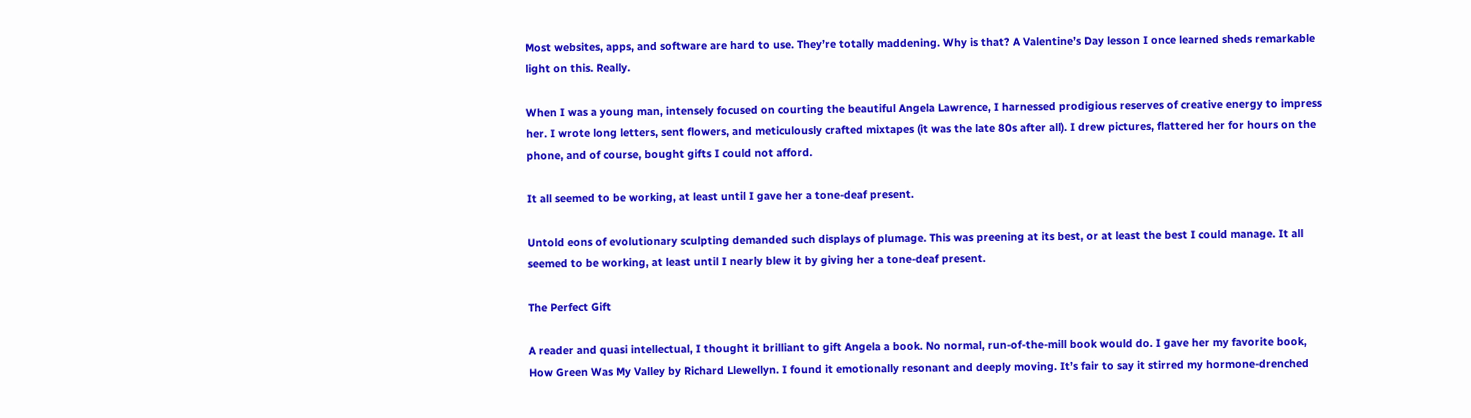Most websites, apps, and software are hard to use. They’re totally maddening. Why is that? A Valentine’s Day lesson I once learned sheds remarkable light on this. Really.

When I was a young man, intensely focused on courting the beautiful Angela Lawrence, I harnessed prodigious reserves of creative energy to impress her. I wrote long letters, sent flowers, and meticulously crafted mixtapes (it was the late 80s after all). I drew pictures, flattered her for hours on the phone, and of course, bought gifts I could not afford.

It all seemed to be working, at least until I gave her a tone-deaf present.

Untold eons of evolutionary sculpting demanded such displays of plumage. This was preening at its best, or at least the best I could manage. It all seemed to be working, at least until I nearly blew it by giving her a tone-deaf present.

The Perfect Gift

A reader and quasi intellectual, I thought it brilliant to gift Angela a book. No normal, run-of-the-mill book would do. I gave her my favorite book, How Green Was My Valley by Richard Llewellyn. I found it emotionally resonant and deeply moving. It’s fair to say it stirred my hormone-drenched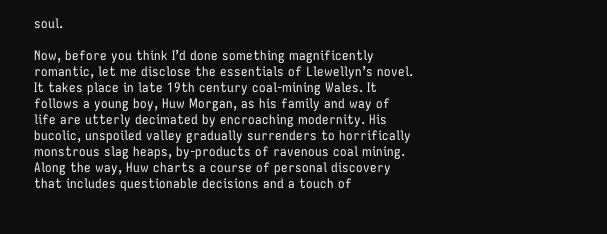soul.

Now, before you think I’d done something magnificently romantic, let me disclose the essentials of Llewellyn’s novel. It takes place in late 19th century coal-mining Wales. It follows a young boy, Huw Morgan, as his family and way of life are utterly decimated by encroaching modernity. His bucolic, unspoiled valley gradually surrenders to horrifically monstrous slag heaps, by-products of ravenous coal mining. Along the way, Huw charts a course of personal discovery that includes questionable decisions and a touch of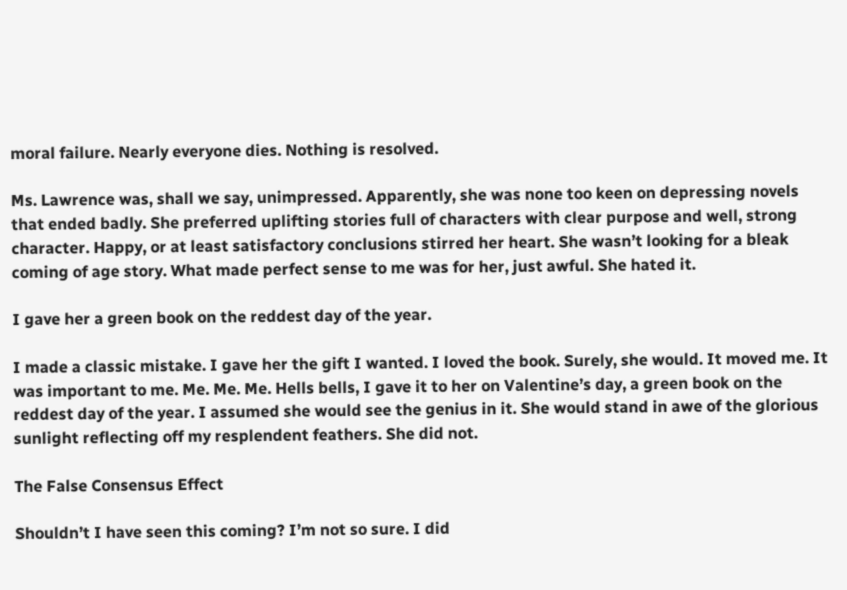moral failure. Nearly everyone dies. Nothing is resolved.

Ms. Lawrence was, shall we say, unimpressed. Apparently, she was none too keen on depressing novels that ended badly. She preferred uplifting stories full of characters with clear purpose and well, strong character. Happy, or at least satisfactory conclusions stirred her heart. She wasn’t looking for a bleak coming of age story. What made perfect sense to me was for her, just awful. She hated it.

I gave her a green book on the reddest day of the year.

I made a classic mistake. I gave her the gift I wanted. I loved the book. Surely, she would. It moved me. It was important to me. Me. Me. Me. Hells bells, I gave it to her on Valentine’s day, a green book on the reddest day of the year. I assumed she would see the genius in it. She would stand in awe of the glorious sunlight reflecting off my resplendent feathers. She did not.

The False Consensus Effect

Shouldn’t I have seen this coming? I’m not so sure. I did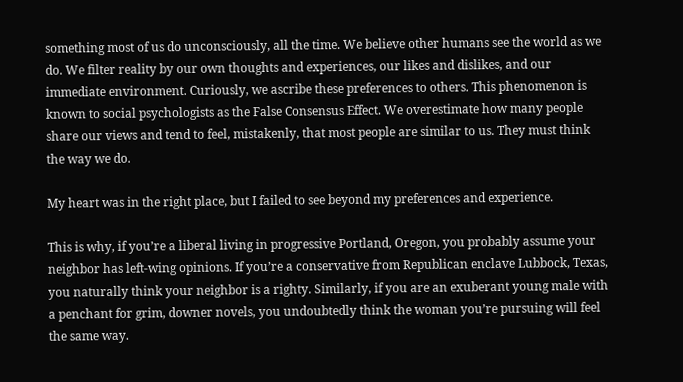something most of us do unconsciously, all the time. We believe other humans see the world as we do. We filter reality by our own thoughts and experiences, our likes and dislikes, and our immediate environment. Curiously, we ascribe these preferences to others. This phenomenon is known to social psychologists as the False Consensus Effect. We overestimate how many people share our views and tend to feel, mistakenly, that most people are similar to us. They must think the way we do.

My heart was in the right place, but I failed to see beyond my preferences and experience.

This is why, if you’re a liberal living in progressive Portland, Oregon, you probably assume your neighbor has left-wing opinions. If you’re a conservative from Republican enclave Lubbock, Texas, you naturally think your neighbor is a righty. Similarly, if you are an exuberant young male with a penchant for grim, downer novels, you undoubtedly think the woman you’re pursuing will feel the same way.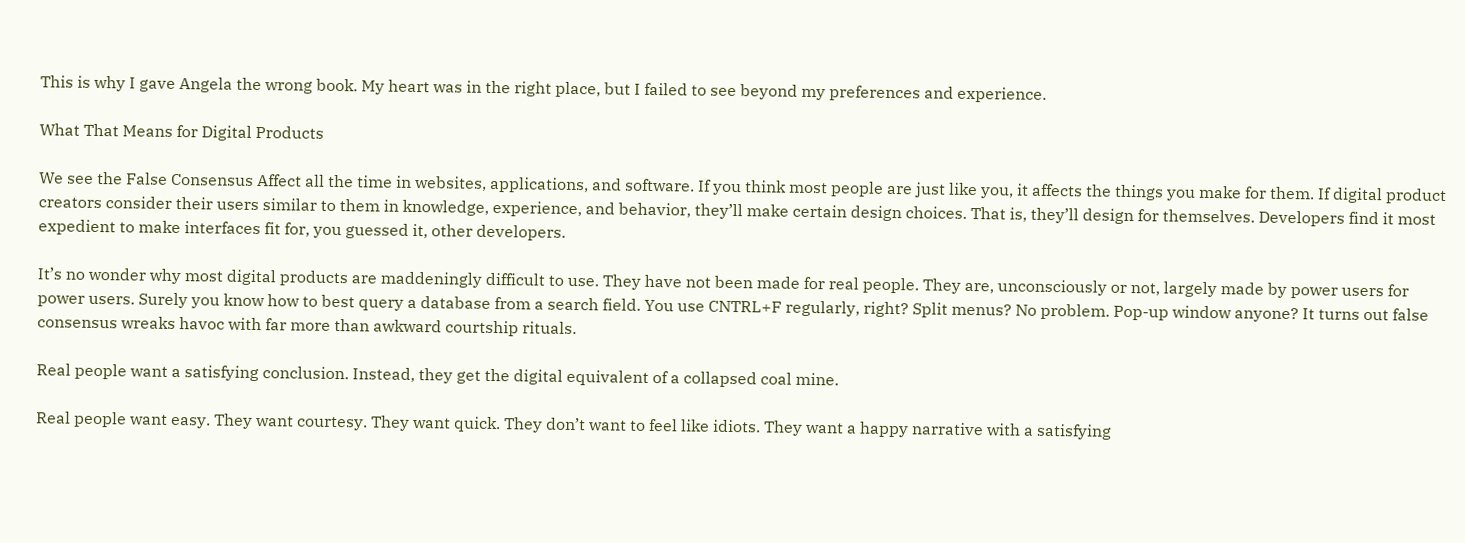This is why I gave Angela the wrong book. My heart was in the right place, but I failed to see beyond my preferences and experience.

What That Means for Digital Products

We see the False Consensus Affect all the time in websites, applications, and software. If you think most people are just like you, it affects the things you make for them. If digital product creators consider their users similar to them in knowledge, experience, and behavior, they’ll make certain design choices. That is, they’ll design for themselves. Developers find it most expedient to make interfaces fit for, you guessed it, other developers.

It’s no wonder why most digital products are maddeningly difficult to use. They have not been made for real people. They are, unconsciously or not, largely made by power users for power users. Surely you know how to best query a database from a search field. You use CNTRL+F regularly, right? Split menus? No problem. Pop-up window anyone? It turns out false consensus wreaks havoc with far more than awkward courtship rituals.

Real people want a satisfying conclusion. Instead, they get the digital equivalent of a collapsed coal mine.

Real people want easy. They want courtesy. They want quick. They don’t want to feel like idiots. They want a happy narrative with a satisfying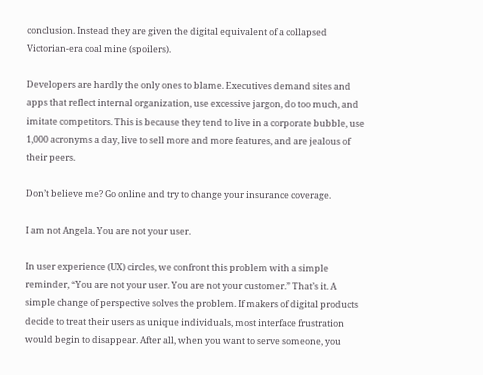conclusion. Instead they are given the digital equivalent of a collapsed Victorian-era coal mine (spoilers).

Developers are hardly the only ones to blame. Executives demand sites and apps that reflect internal organization, use excessive jargon, do too much, and imitate competitors. This is because they tend to live in a corporate bubble, use 1,000 acronyms a day, live to sell more and more features, and are jealous of their peers.

Don’t believe me? Go online and try to change your insurance coverage.

I am not Angela. You are not your user.

In user experience (UX) circles, we confront this problem with a simple reminder, “You are not your user. You are not your customer.” That’s it. A simple change of perspective solves the problem. If makers of digital products decide to treat their users as unique individuals, most interface frustration would begin to disappear. After all, when you want to serve someone, you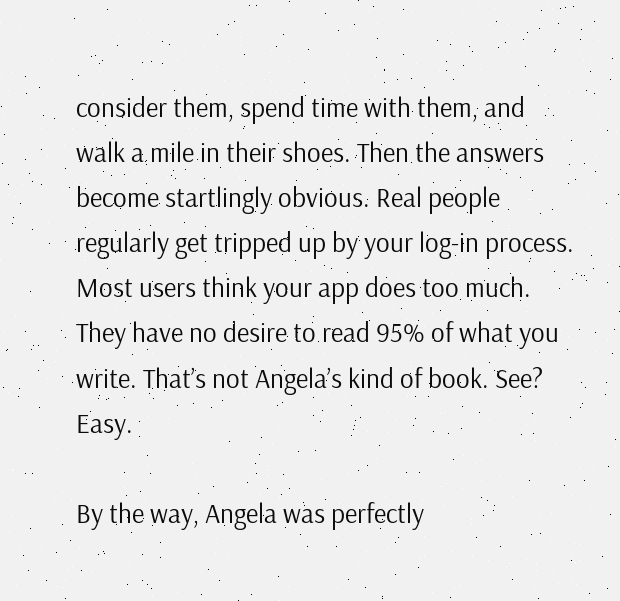consider them, spend time with them, and walk a mile in their shoes. Then the answers become startlingly obvious. Real people regularly get tripped up by your log-in process. Most users think your app does too much. They have no desire to read 95% of what you write. That’s not Angela’s kind of book. See? Easy.

By the way, Angela was perfectly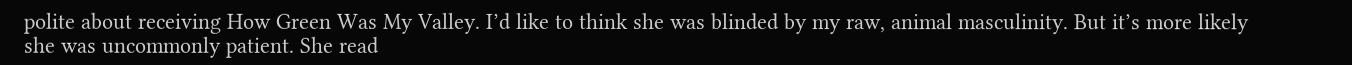polite about receiving How Green Was My Valley. I’d like to think she was blinded by my raw, animal masculinity. But it’s more likely she was uncommonly patient. She read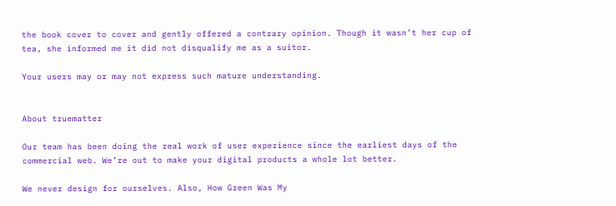the book cover to cover and gently offered a contrary opinion. Though it wasn’t her cup of tea, she informed me it did not disqualify me as a suitor.

Your users may or may not express such mature understanding.


About truematter

Our team has been doing the real work of user experience since the earliest days of the commercial web. We’re out to make your digital products a whole lot better.

We never design for ourselves. Also, How Green Was My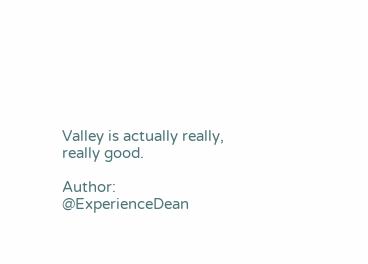Valley is actually really, really good.

Author: @ExperienceDean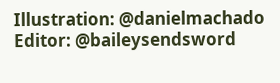Illustration: @danielmachado
Editor: @baileysendsword